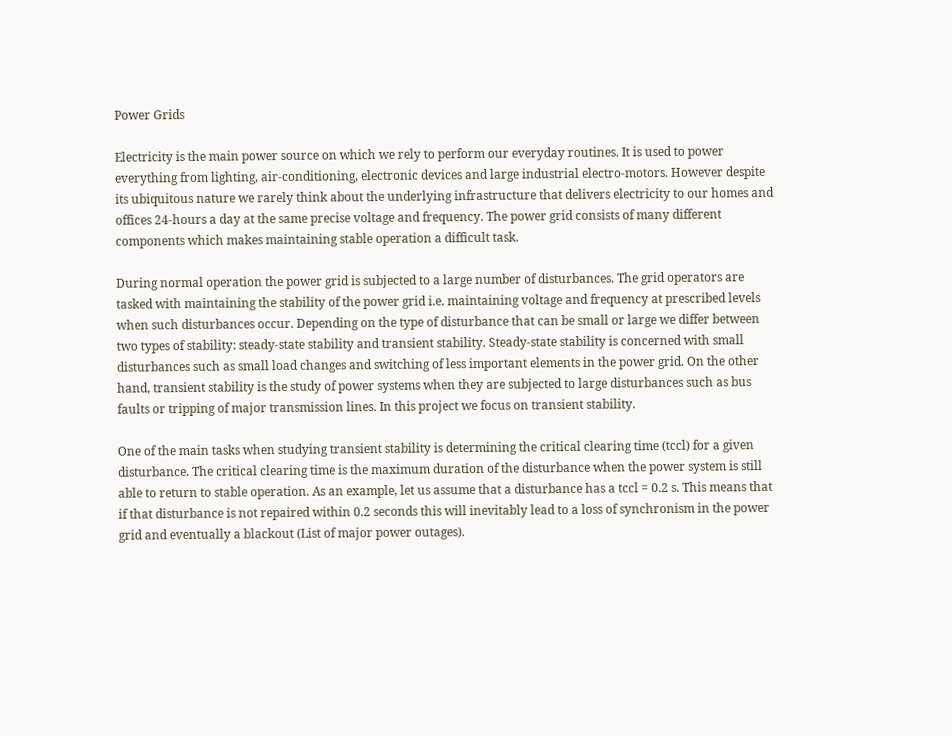Power Grids

Electricity is the main power source on which we rely to perform our everyday routines. It is used to power everything from lighting, air-conditioning, electronic devices and large industrial electro-motors. However despite its ubiquitous nature we rarely think about the underlying infrastructure that delivers electricity to our homes and offices 24-hours a day at the same precise voltage and frequency. The power grid consists of many different components which makes maintaining stable operation a difficult task.

During normal operation the power grid is subjected to a large number of disturbances. The grid operators are tasked with maintaining the stability of the power grid i.e. maintaining voltage and frequency at prescribed levels when such disturbances occur. Depending on the type of disturbance that can be small or large we differ between two types of stability: steady-state stability and transient stability. Steady-state stability is concerned with small disturbances such as small load changes and switching of less important elements in the power grid. On the other hand, transient stability is the study of power systems when they are subjected to large disturbances such as bus faults or tripping of major transmission lines. In this project we focus on transient stability.

One of the main tasks when studying transient stability is determining the critical clearing time (tccl) for a given disturbance. The critical clearing time is the maximum duration of the disturbance when the power system is still able to return to stable operation. As an example, let us assume that a disturbance has a tccl = 0.2 s. This means that if that disturbance is not repaired within 0.2 seconds this will inevitably lead to a loss of synchronism in the power grid and eventually a blackout (List of major power outages).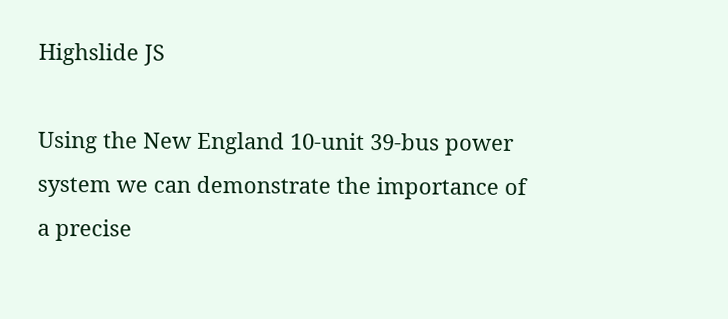Highslide JS

Using the New England 10-unit 39-bus power system we can demonstrate the importance of a precise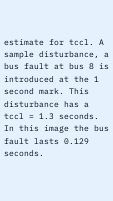estimate for tccl. A sample disturbance, a bus fault at bus 8 is introduced at the 1 second mark. This disturbance has a tccl = 1.3 seconds. In this image the bus fault lasts 0.129 seconds.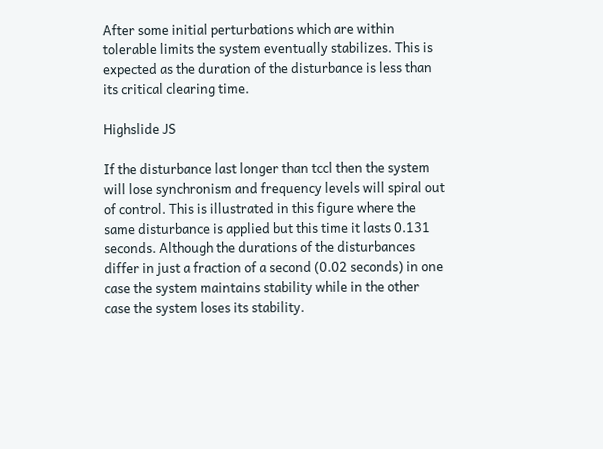After some initial perturbations which are within tolerable limits the system eventually stabilizes. This is expected as the duration of the disturbance is less than its critical clearing time.

Highslide JS

If the disturbance last longer than tccl then the system will lose synchronism and frequency levels will spiral out of control. This is illustrated in this figure where the same disturbance is applied but this time it lasts 0.131 seconds. Although the durations of the disturbances differ in just a fraction of a second (0.02 seconds) in one case the system maintains stability while in the other case the system loses its stability.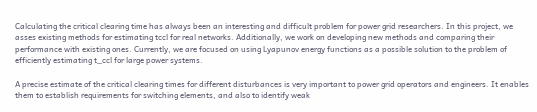Calculating the critical clearing time has always been an interesting and difficult problem for power grid researchers. In this project, we asses existing methods for estimating tccl for real networks. Additionally, we work on developing new methods and comparing their performance with existing ones. Currently, we are focused on using Lyapunov energy functions as a possible solution to the problem of efficiently estimating t_ccl for large power systems.

A precise estimate of the critical clearing times for different disturbances is very important to power grid operators and engineers. It enables them to establish requirements for switching elements, and also to identify weak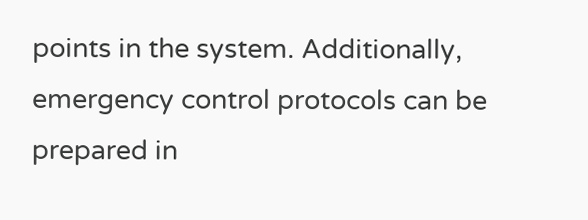points in the system. Additionally, emergency control protocols can be prepared in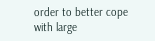order to better cope with large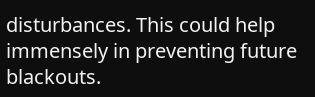disturbances. This could help immensely in preventing future blackouts.